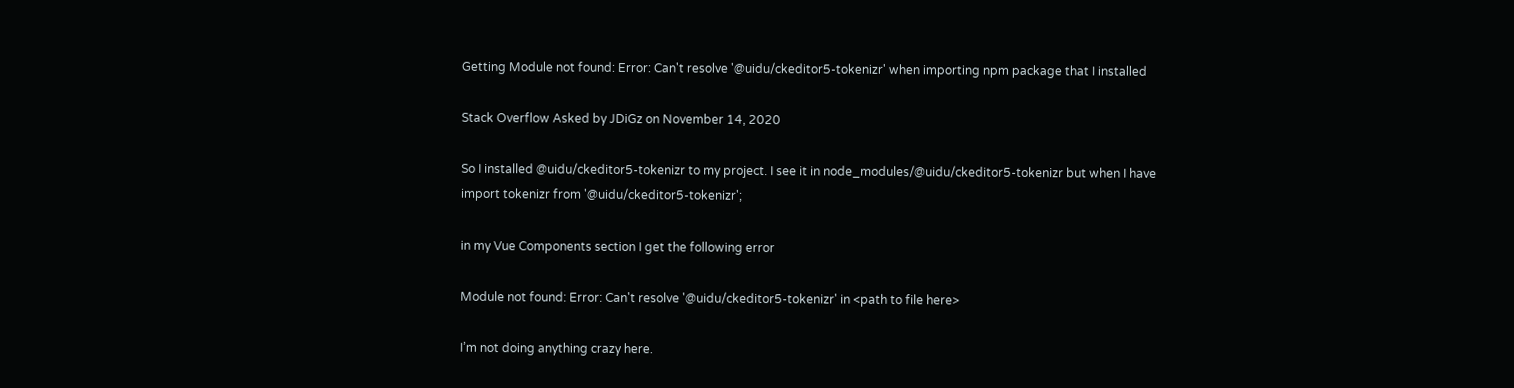Getting Module not found: Error: Can't resolve '@uidu/ckeditor5-tokenizr' when importing npm package that I installed

Stack Overflow Asked by JDiGz on November 14, 2020

So I installed @uidu/ckeditor5-tokenizr to my project. I see it in node_modules/@uidu/ckeditor5-tokenizr but when I have
import tokenizr from '@uidu/ckeditor5-tokenizr';

in my Vue Components section I get the following error

Module not found: Error: Can't resolve '@uidu/ckeditor5-tokenizr' in <path to file here>

I’m not doing anything crazy here.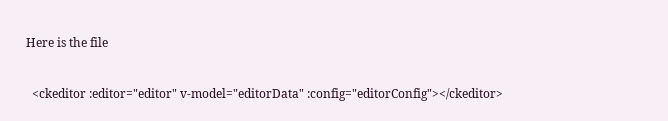Here is the file

  <ckeditor :editor="editor" v-model="editorData" :config="editorConfig"></ckeditor>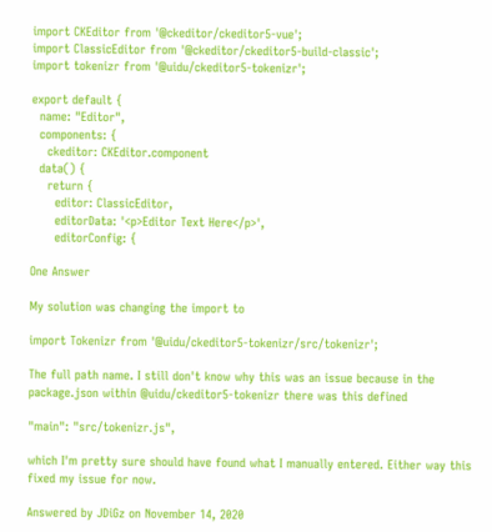import CKEditor from '@ckeditor/ckeditor5-vue';
import ClassicEditor from '@ckeditor/ckeditor5-build-classic';
import tokenizr from '@uidu/ckeditor5-tokenizr';

export default {
  name: "Editor",
  components: {
    ckeditor: CKEditor.component
  data() {
    return {
      editor: ClassicEditor,
      editorData: '<p>Editor Text Here</p>',
      editorConfig: {

One Answer

My solution was changing the import to

import Tokenizr from '@uidu/ckeditor5-tokenizr/src/tokenizr';

The full path name. I still don't know why this was an issue because in the package.json within @uidu/ckeditor5-tokenizr there was this defined

"main": "src/tokenizr.js",

which I'm pretty sure should have found what I manually entered. Either way this fixed my issue for now.

Answered by JDiGz on November 14, 2020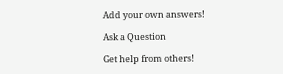Add your own answers!

Ask a Question

Get help from others!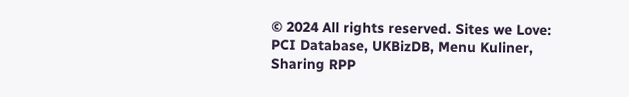© 2024 All rights reserved. Sites we Love: PCI Database, UKBizDB, Menu Kuliner, Sharing RPP